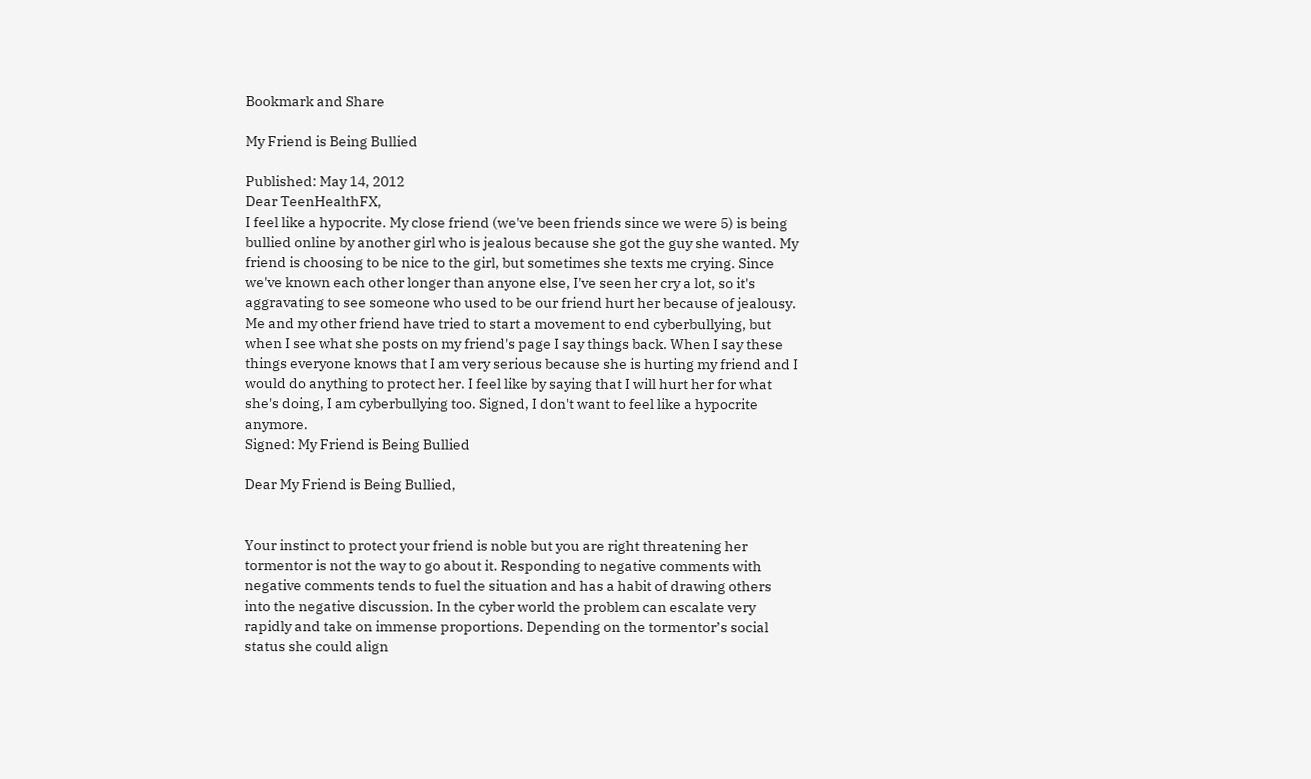Bookmark and Share

My Friend is Being Bullied

Published: May 14, 2012
Dear TeenHealthFX,
I feel like a hypocrite. My close friend (we've been friends since we were 5) is being bullied online by another girl who is jealous because she got the guy she wanted. My friend is choosing to be nice to the girl, but sometimes she texts me crying. Since we've known each other longer than anyone else, I've seen her cry a lot, so it's aggravating to see someone who used to be our friend hurt her because of jealousy. Me and my other friend have tried to start a movement to end cyberbullying, but when I see what she posts on my friend's page I say things back. When I say these things everyone knows that I am very serious because she is hurting my friend and I would do anything to protect her. I feel like by saying that I will hurt her for what she's doing, I am cyberbullying too. Signed, I don't want to feel like a hypocrite anymore.
Signed: My Friend is Being Bullied

Dear My Friend is Being Bullied,


Your instinct to protect your friend is noble but you are right threatening her tormentor is not the way to go about it. Responding to negative comments with negative comments tends to fuel the situation and has a habit of drawing others into the negative discussion. In the cyber world the problem can escalate very rapidly and take on immense proportions. Depending on the tormentor’s social status she could align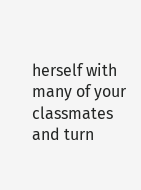herself with many of your classmates and turn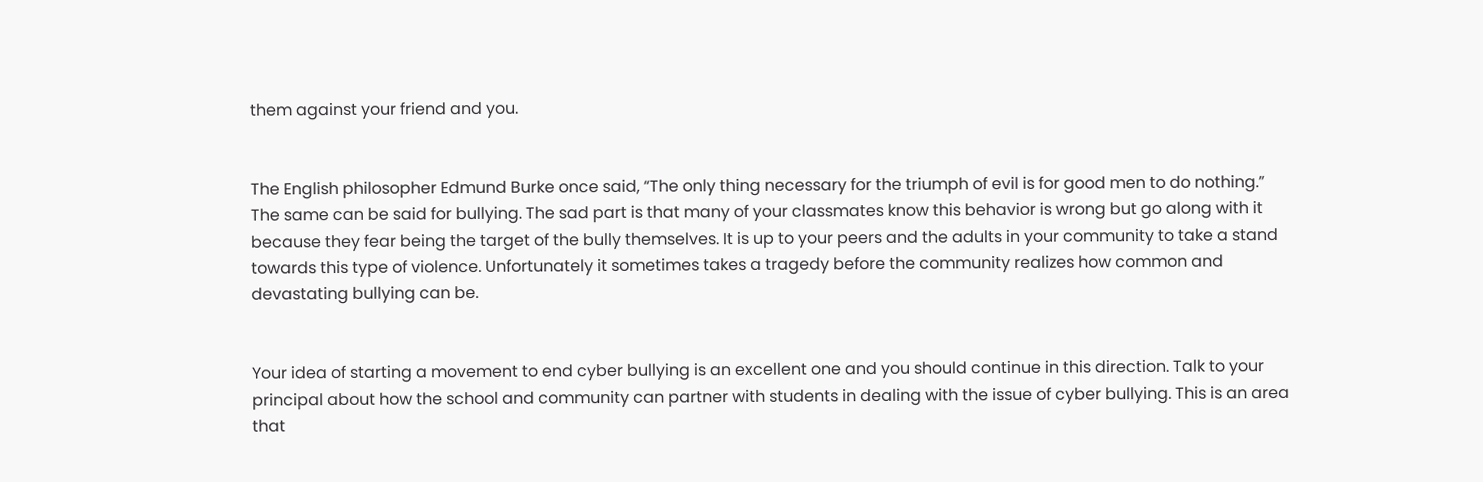them against your friend and you.


The English philosopher Edmund Burke once said, “The only thing necessary for the triumph of evil is for good men to do nothing.” The same can be said for bullying. The sad part is that many of your classmates know this behavior is wrong but go along with it because they fear being the target of the bully themselves. It is up to your peers and the adults in your community to take a stand towards this type of violence. Unfortunately it sometimes takes a tragedy before the community realizes how common and devastating bullying can be.


Your idea of starting a movement to end cyber bullying is an excellent one and you should continue in this direction. Talk to your principal about how the school and community can partner with students in dealing with the issue of cyber bullying. This is an area that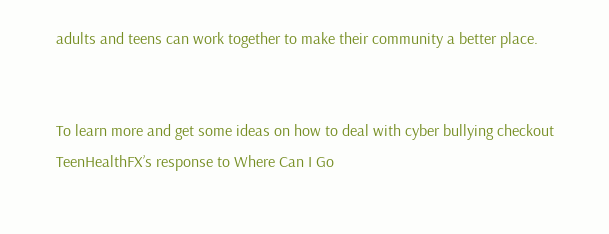adults and teens can work together to make their community a better place.


To learn more and get some ideas on how to deal with cyber bullying checkout TeenHealthFX’s response to Where Can I Go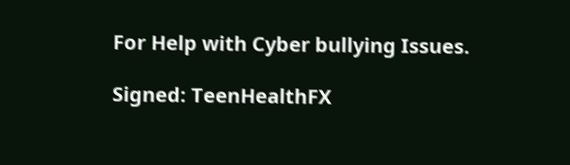For Help with Cyber bullying Issues.

Signed: TeenHealthFX